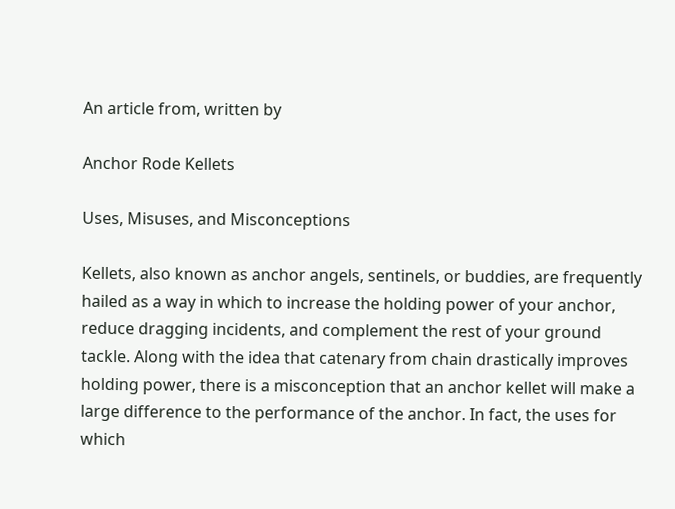An article from, written by

Anchor Rode Kellets

Uses, Misuses, and Misconceptions

Kellets, also known as anchor angels, sentinels, or buddies, are frequently hailed as a way in which to increase the holding power of your anchor, reduce dragging incidents, and complement the rest of your ground tackle. Along with the idea that catenary from chain drastically improves holding power, there is a misconception that an anchor kellet will make a large difference to the performance of the anchor. In fact, the uses for which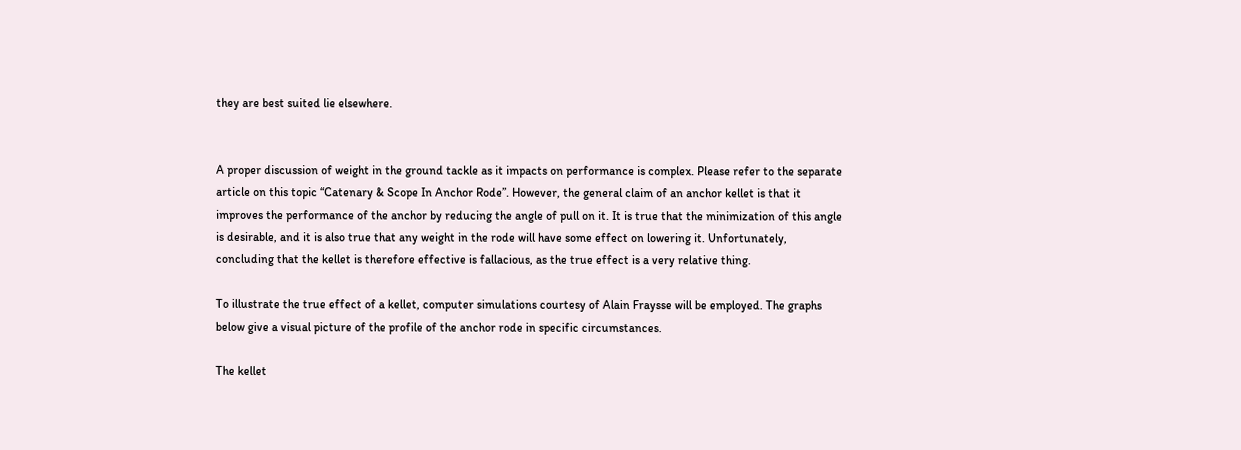they are best suited lie elsewhere.


A proper discussion of weight in the ground tackle as it impacts on performance is complex. Please refer to the separate article on this topic “Catenary & Scope In Anchor Rode”. However, the general claim of an anchor kellet is that it improves the performance of the anchor by reducing the angle of pull on it. It is true that the minimization of this angle is desirable, and it is also true that any weight in the rode will have some effect on lowering it. Unfortunately, concluding that the kellet is therefore effective is fallacious, as the true effect is a very relative thing.

To illustrate the true effect of a kellet, computer simulations courtesy of Alain Fraysse will be employed. The graphs below give a visual picture of the profile of the anchor rode in specific circumstances.

The kellet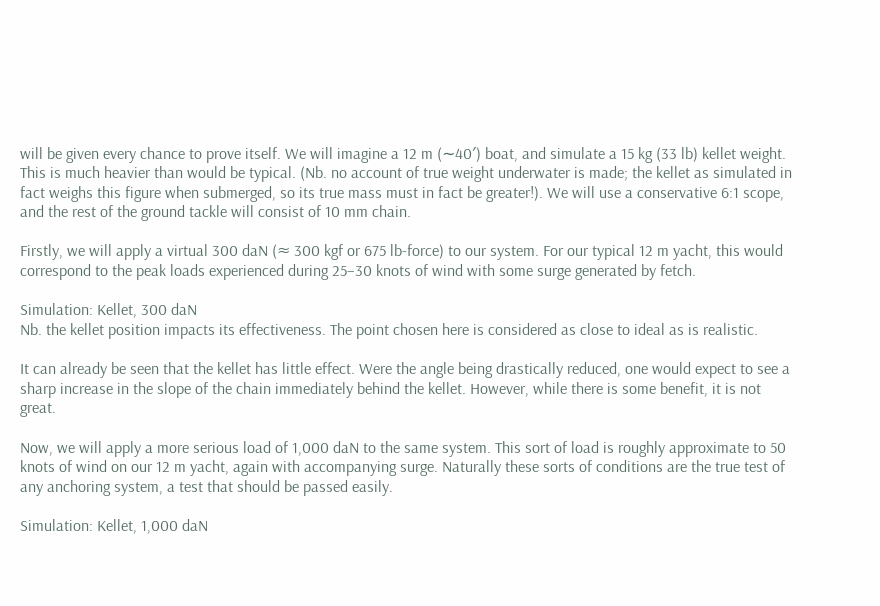will be given every chance to prove itself. We will imagine a 12 m (∼40′) boat, and simulate a 15 kg (33 lb) kellet weight. This is much heavier than would be typical. (Nb. no account of true weight underwater is made; the kellet as simulated in fact weighs this figure when submerged, so its true mass must in fact be greater!). We will use a conservative 6:1 scope, and the rest of the ground tackle will consist of 10 mm chain.

Firstly, we will apply a virtual 300 daN (≈ 300 kgf or 675 lb-force) to our system. For our typical 12 m yacht, this would correspond to the peak loads experienced during 25–30 knots of wind with some surge generated by fetch.

Simulation: Kellet, 300 daN
Nb. the kellet position impacts its effectiveness. The point chosen here is considered as close to ideal as is realistic.

It can already be seen that the kellet has little effect. Were the angle being drastically reduced, one would expect to see a sharp increase in the slope of the chain immediately behind the kellet. However, while there is some benefit, it is not great.

Now, we will apply a more serious load of 1,000 daN to the same system. This sort of load is roughly approximate to 50 knots of wind on our 12 m yacht, again with accompanying surge. Naturally these sorts of conditions are the true test of any anchoring system, a test that should be passed easily.

Simulation: Kellet, 1,000 daN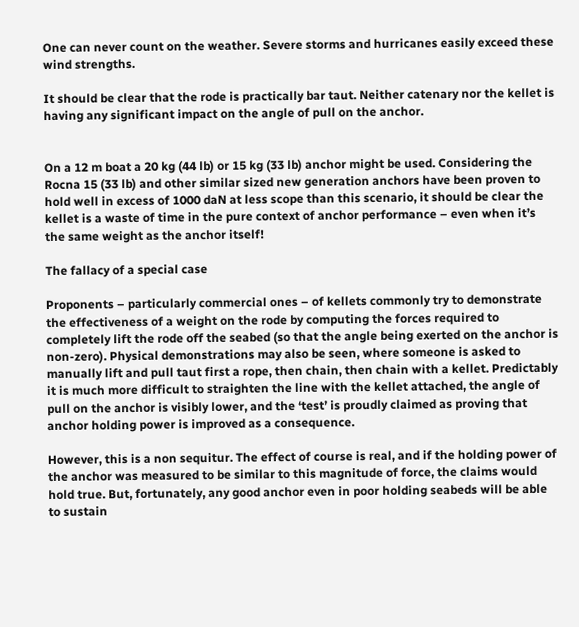One can never count on the weather. Severe storms and hurricanes easily exceed these wind strengths.

It should be clear that the rode is practically bar taut. Neither catenary nor the kellet is having any significant impact on the angle of pull on the anchor.


On a 12 m boat a 20 kg (44 lb) or 15 kg (33 lb) anchor might be used. Considering the Rocna 15 (33 lb) and other similar sized new generation anchors have been proven to hold well in excess of 1000 daN at less scope than this scenario, it should be clear the kellet is a waste of time in the pure context of anchor performance – even when it’s the same weight as the anchor itself!

The fallacy of a special case

Proponents – particularly commercial ones – of kellets commonly try to demonstrate the effectiveness of a weight on the rode by computing the forces required to completely lift the rode off the seabed (so that the angle being exerted on the anchor is non-zero). Physical demonstrations may also be seen, where someone is asked to manually lift and pull taut first a rope, then chain, then chain with a kellet. Predictably it is much more difficult to straighten the line with the kellet attached, the angle of pull on the anchor is visibly lower, and the ‘test’ is proudly claimed as proving that anchor holding power is improved as a consequence.

However, this is a non sequitur. The effect of course is real, and if the holding power of the anchor was measured to be similar to this magnitude of force, the claims would hold true. But, fortunately, any good anchor even in poor holding seabeds will be able to sustain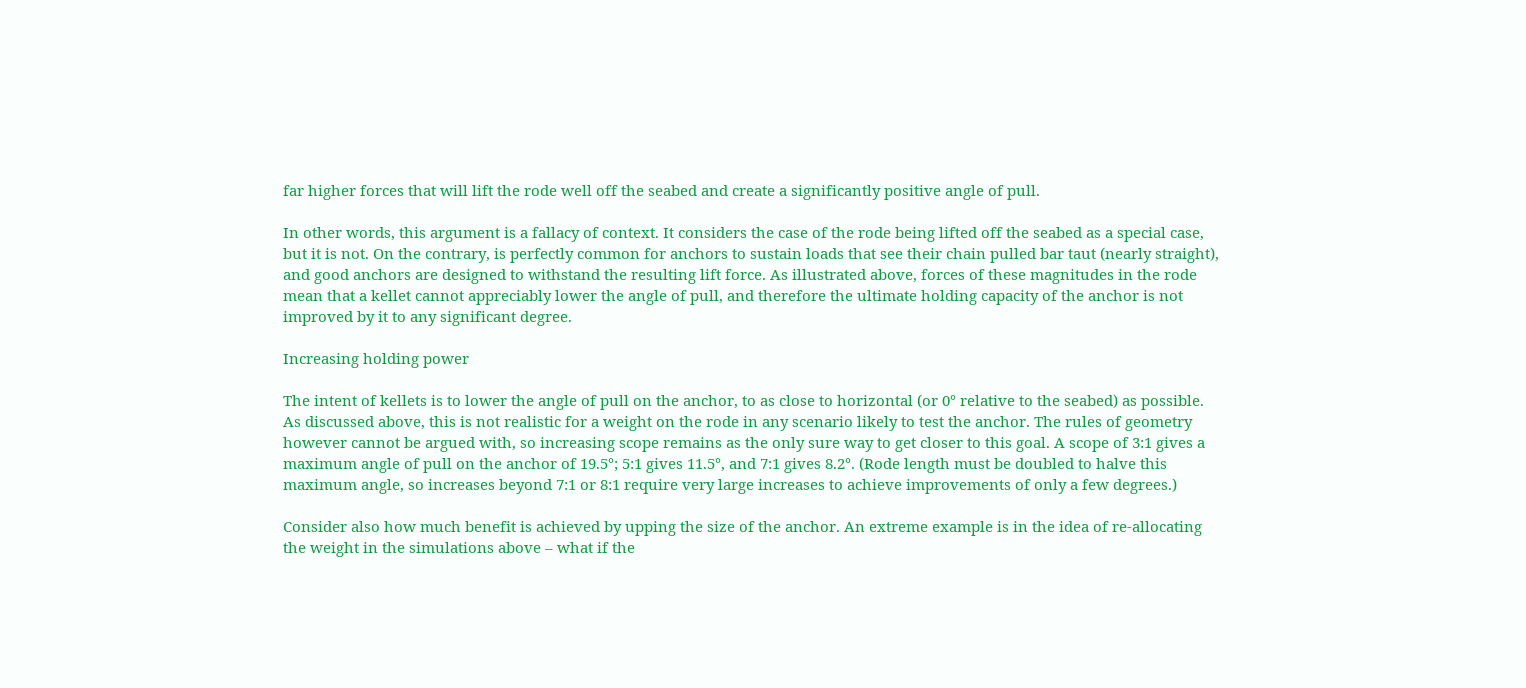far higher forces that will lift the rode well off the seabed and create a significantly positive angle of pull.

In other words, this argument is a fallacy of context. It considers the case of the rode being lifted off the seabed as a special case, but it is not. On the contrary, is perfectly common for anchors to sustain loads that see their chain pulled bar taut (nearly straight), and good anchors are designed to withstand the resulting lift force. As illustrated above, forces of these magnitudes in the rode mean that a kellet cannot appreciably lower the angle of pull, and therefore the ultimate holding capacity of the anchor is not improved by it to any significant degree.

Increasing holding power

The intent of kellets is to lower the angle of pull on the anchor, to as close to horizontal (or 0° relative to the seabed) as possible. As discussed above, this is not realistic for a weight on the rode in any scenario likely to test the anchor. The rules of geometry however cannot be argued with, so increasing scope remains as the only sure way to get closer to this goal. A scope of 3:1 gives a maximum angle of pull on the anchor of 19.5°; 5:1 gives 11.5°, and 7:1 gives 8.2°. (Rode length must be doubled to halve this maximum angle, so increases beyond 7:1 or 8:1 require very large increases to achieve improvements of only a few degrees.)

Consider also how much benefit is achieved by upping the size of the anchor. An extreme example is in the idea of re-allocating the weight in the simulations above – what if the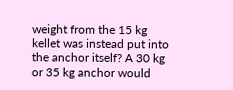weight from the 15 kg kellet was instead put into the anchor itself? A 30 kg or 35 kg anchor would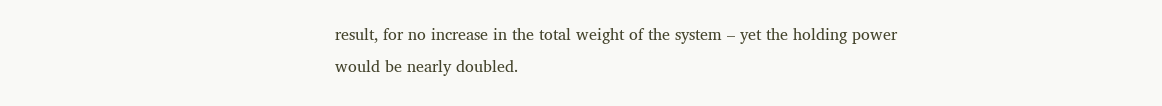result, for no increase in the total weight of the system – yet the holding power would be nearly doubled.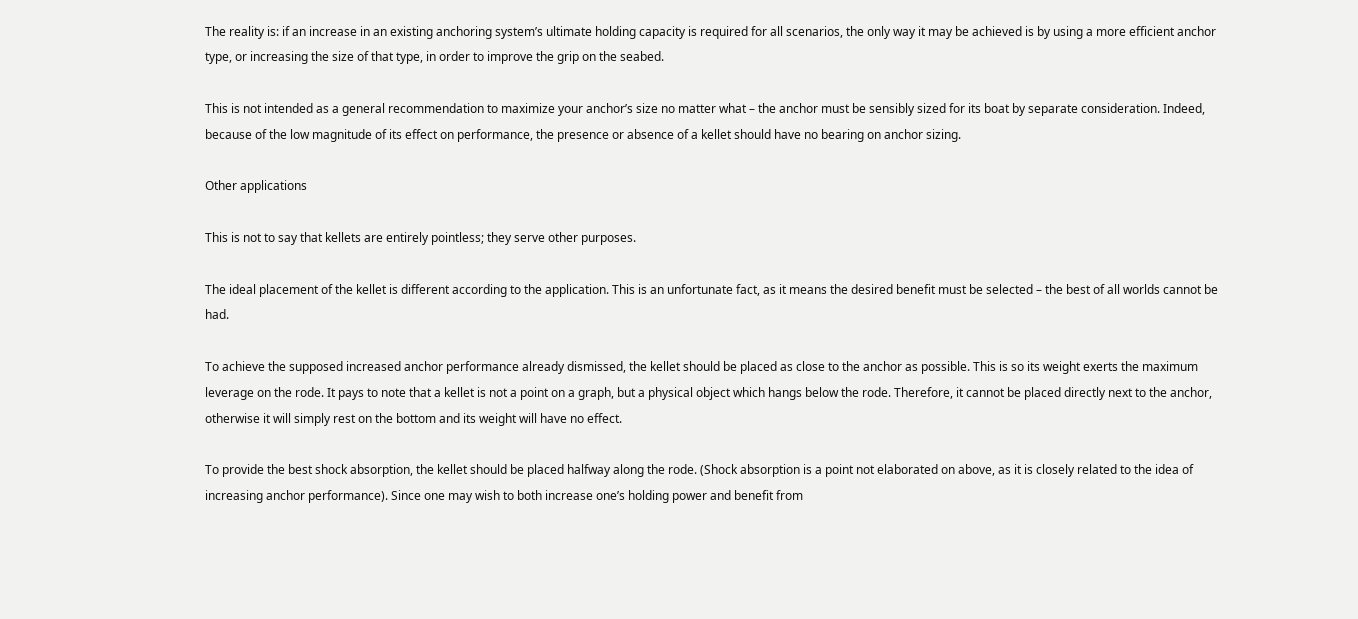The reality is: if an increase in an existing anchoring system’s ultimate holding capacity is required for all scenarios, the only way it may be achieved is by using a more efficient anchor type, or increasing the size of that type, in order to improve the grip on the seabed.

This is not intended as a general recommendation to maximize your anchor’s size no matter what – the anchor must be sensibly sized for its boat by separate consideration. Indeed, because of the low magnitude of its effect on performance, the presence or absence of a kellet should have no bearing on anchor sizing.

Other applications

This is not to say that kellets are entirely pointless; they serve other purposes.

The ideal placement of the kellet is different according to the application. This is an unfortunate fact, as it means the desired benefit must be selected – the best of all worlds cannot be had.

To achieve the supposed increased anchor performance already dismissed, the kellet should be placed as close to the anchor as possible. This is so its weight exerts the maximum leverage on the rode. It pays to note that a kellet is not a point on a graph, but a physical object which hangs below the rode. Therefore, it cannot be placed directly next to the anchor, otherwise it will simply rest on the bottom and its weight will have no effect.

To provide the best shock absorption, the kellet should be placed halfway along the rode. (Shock absorption is a point not elaborated on above, as it is closely related to the idea of increasing anchor performance). Since one may wish to both increase one’s holding power and benefit from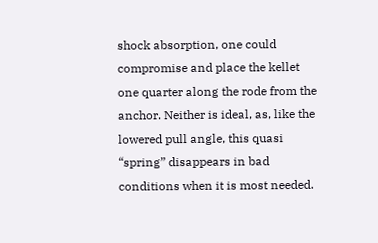shock absorption, one could compromise and place the kellet one quarter along the rode from the anchor. Neither is ideal, as, like the lowered pull angle, this quasi “spring” disappears in bad conditions when it is most needed.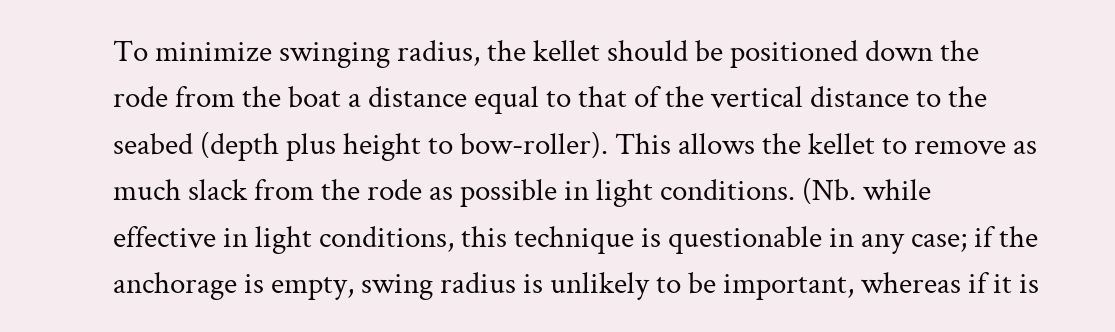To minimize swinging radius, the kellet should be positioned down the rode from the boat a distance equal to that of the vertical distance to the seabed (depth plus height to bow-roller). This allows the kellet to remove as much slack from the rode as possible in light conditions. (Nb. while effective in light conditions, this technique is questionable in any case; if the anchorage is empty, swing radius is unlikely to be important, whereas if it is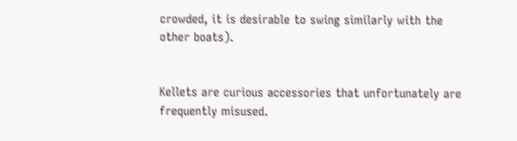crowded, it is desirable to swing similarly with the other boats).


Kellets are curious accessories that unfortunately are frequently misused.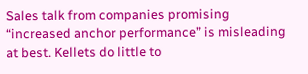Sales talk from companies promising “increased anchor performance” is misleading at best. Kellets do little to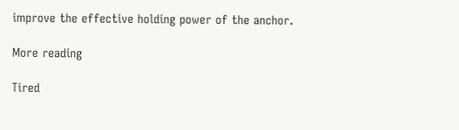improve the effective holding power of the anchor.

More reading

Tired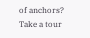of anchors? Take a tour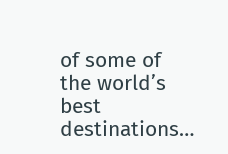of some of the world’s best destinations…